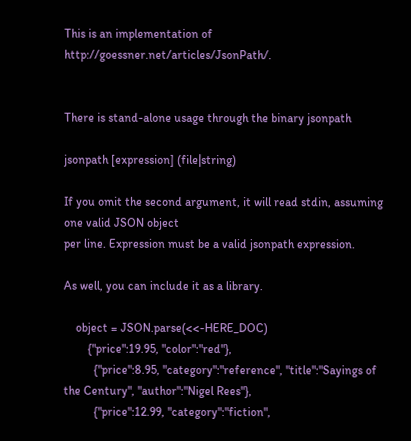This is an implementation of http://goessner.net/articles/JsonPath/.


There is stand-alone usage through the binary jsonpath

jsonpath [expression] (file|string)

If you omit the second argument, it will read stdin, assuming one valid JSON object
per line. Expression must be a valid jsonpath expression.

As well, you can include it as a library.

    object = JSON.parse(<<-HERE_DOC)
        {"price":19.95, "color":"red"},
          {"price":8.95, "category":"reference", "title":"Sayings of the Century", "author":"Nigel Rees"},
          {"price":12.99, "category":"fiction",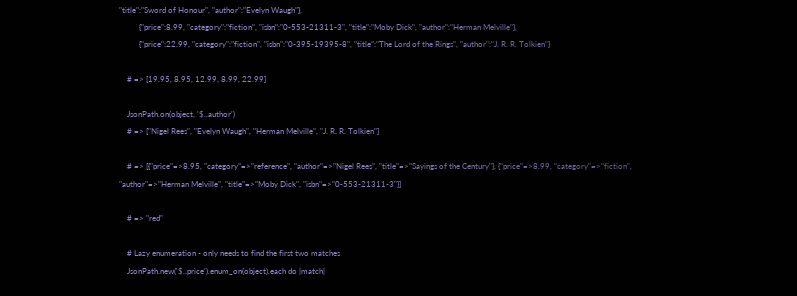"title":"Sword of Honour", "author":"Evelyn Waugh"},
          {"price":8.99, "category":"fiction", "isbn":"0-553-21311-3", "title":"Moby Dick", "author":"Herman Melville"},
          {"price":22.99, "category":"fiction", "isbn":"0-395-19395-8", "title":"The Lord of the Rings", "author":"J. R. R. Tolkien"}

    # => [19.95, 8.95, 12.99, 8.99, 22.99]

    JsonPath.on(object, '$..author')
    # => ["Nigel Rees", "Evelyn Waugh", "Herman Melville", "J. R. R. Tolkien"]

    # => [{"price"=>8.95, "category"=>"reference", "author"=>"Nigel Rees", "title"=>"Sayings of the Century"}, {"price"=>8.99, "category"=>"fiction", "author"=>"Herman Melville", "title"=>"Moby Dick", "isbn"=>"0-553-21311-3"}]

    # => "red"

    # Lazy enumeration - only needs to find the first two matches
    JsonPath.new('$..price').enum_on(object).each do |match|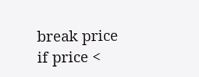break price if price <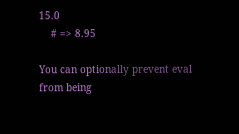15.0
    # => 8.95

You can optionally prevent eval from being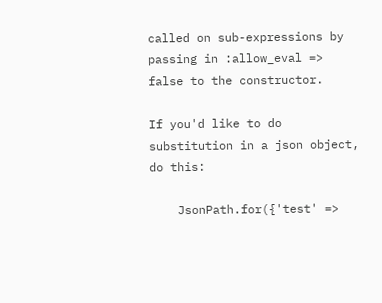called on sub-expressions by passing in :allow_eval => false to the constructor.

If you'd like to do substitution in a json object, do this:

    JsonPath.for({'test' =>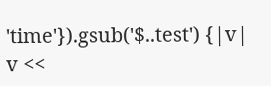'time'}).gsub('$..test') {|v| v <<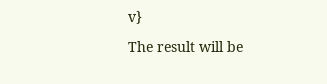v}

The result will be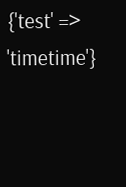{'test' => 'timetime'}